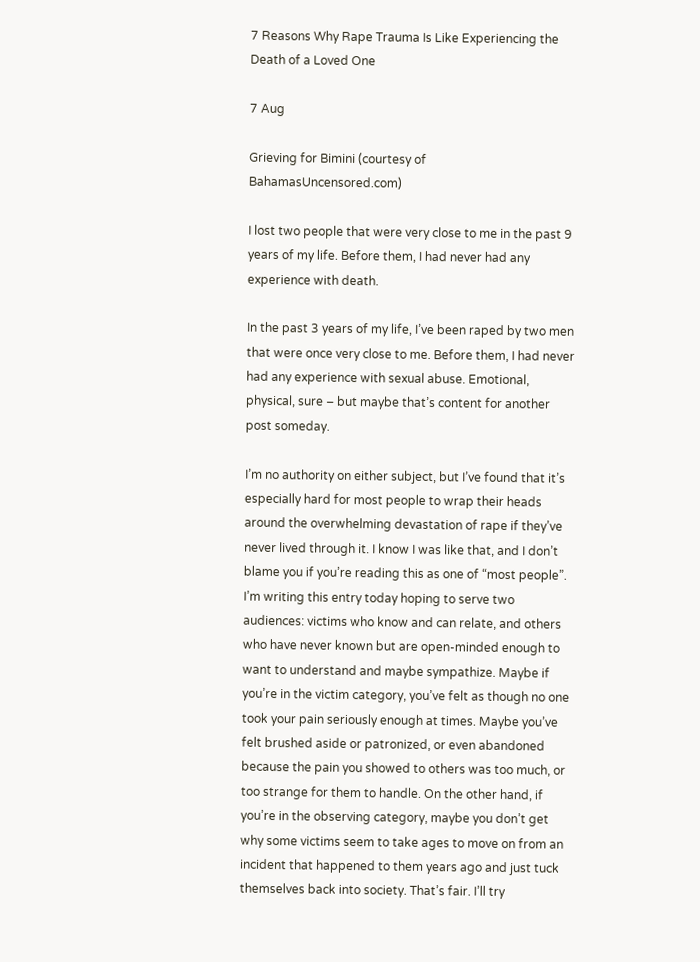7 Reasons Why Rape Trauma Is Like Experiencing the Death of a Loved One

7 Aug

Grieving for Bimini (courtesy of BahamasUncensored.com)

I lost two people that were very close to me in the past 9 years of my life. Before them, I had never had any experience with death.

In the past 3 years of my life, I’ve been raped by two men that were once very close to me. Before them, I had never had any experience with sexual abuse. Emotional, physical, sure – but maybe that’s content for another post someday.

I’m no authority on either subject, but I’ve found that it’s especially hard for most people to wrap their heads around the overwhelming devastation of rape if they’ve never lived through it. I know I was like that, and I don’t blame you if you’re reading this as one of “most people”. I’m writing this entry today hoping to serve two audiences: victims who know and can relate, and others who have never known but are open-minded enough to want to understand and maybe sympathize. Maybe if you’re in the victim category, you’ve felt as though no one took your pain seriously enough at times. Maybe you’ve felt brushed aside or patronized, or even abandoned because the pain you showed to others was too much, or too strange for them to handle. On the other hand, if you’re in the observing category, maybe you don’t get why some victims seem to take ages to move on from an incident that happened to them years ago and just tuck themselves back into society. That’s fair. I’ll try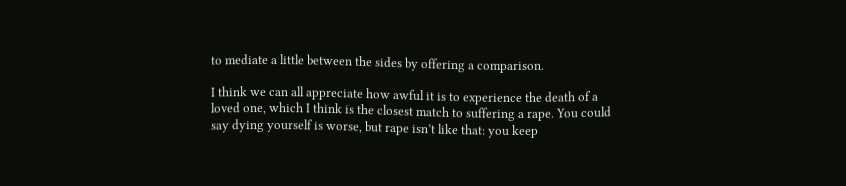to mediate a little between the sides by offering a comparison.

I think we can all appreciate how awful it is to experience the death of a loved one, which I think is the closest match to suffering a rape. You could say dying yourself is worse, but rape isn’t like that: you keep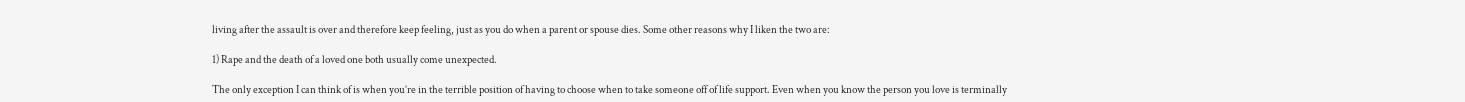living after the assault is over and therefore keep feeling, just as you do when a parent or spouse dies. Some other reasons why I liken the two are:

1) Rape and the death of a loved one both usually come unexpected.

The only exception I can think of is when you’re in the terrible position of having to choose when to take someone off of life support. Even when you know the person you love is terminally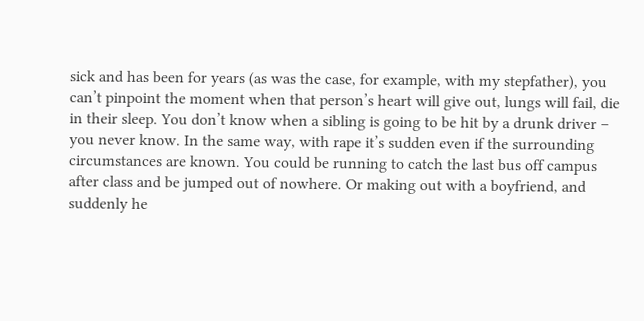sick and has been for years (as was the case, for example, with my stepfather), you can’t pinpoint the moment when that person’s heart will give out, lungs will fail, die in their sleep. You don’t know when a sibling is going to be hit by a drunk driver – you never know. In the same way, with rape it’s sudden even if the surrounding circumstances are known. You could be running to catch the last bus off campus after class and be jumped out of nowhere. Or making out with a boyfriend, and suddenly he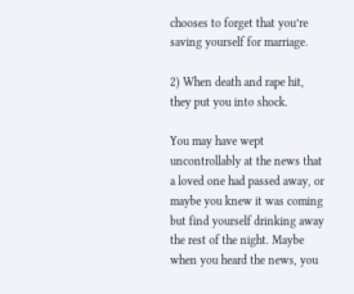chooses to forget that you’re saving yourself for marriage.

2) When death and rape hit, they put you into shock.

You may have wept uncontrollably at the news that a loved one had passed away, or maybe you knew it was coming but find yourself drinking away the rest of the night. Maybe when you heard the news, you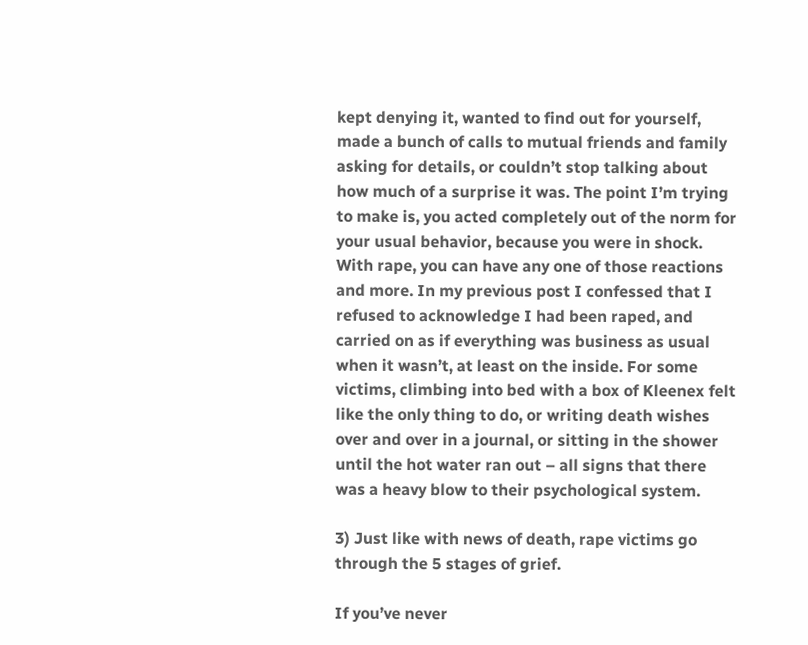kept denying it, wanted to find out for yourself, made a bunch of calls to mutual friends and family asking for details, or couldn’t stop talking about how much of a surprise it was. The point I’m trying to make is, you acted completely out of the norm for your usual behavior, because you were in shock. With rape, you can have any one of those reactions and more. In my previous post I confessed that I refused to acknowledge I had been raped, and carried on as if everything was business as usual when it wasn’t, at least on the inside. For some victims, climbing into bed with a box of Kleenex felt like the only thing to do, or writing death wishes over and over in a journal, or sitting in the shower until the hot water ran out – all signs that there was a heavy blow to their psychological system.

3) Just like with news of death, rape victims go through the 5 stages of grief.

If you’ve never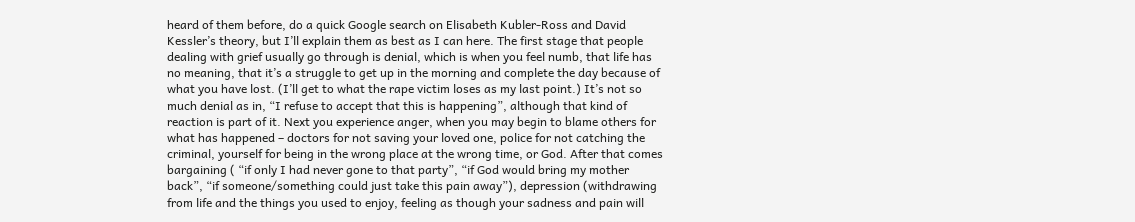heard of them before, do a quick Google search on Elisabeth Kubler-Ross and David Kessler’s theory, but I’ll explain them as best as I can here. The first stage that people dealing with grief usually go through is denial, which is when you feel numb, that life has no meaning, that it’s a struggle to get up in the morning and complete the day because of what you have lost. (I’ll get to what the rape victim loses as my last point.) It’s not so much denial as in, “I refuse to accept that this is happening”, although that kind of reaction is part of it. Next you experience anger, when you may begin to blame others for what has happened – doctors for not saving your loved one, police for not catching the criminal, yourself for being in the wrong place at the wrong time, or God. After that comes bargaining ( “if only I had never gone to that party”, “if God would bring my mother back”, “if someone/something could just take this pain away”), depression (withdrawing from life and the things you used to enjoy, feeling as though your sadness and pain will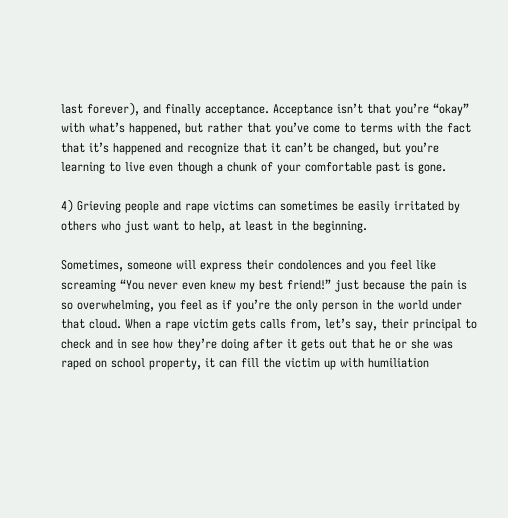last forever), and finally acceptance. Acceptance isn’t that you’re “okay” with what’s happened, but rather that you’ve come to terms with the fact that it’s happened and recognize that it can’t be changed, but you’re learning to live even though a chunk of your comfortable past is gone.

4) Grieving people and rape victims can sometimes be easily irritated by others who just want to help, at least in the beginning.

Sometimes, someone will express their condolences and you feel like screaming “You never even knew my best friend!” just because the pain is so overwhelming, you feel as if you’re the only person in the world under that cloud. When a rape victim gets calls from, let’s say, their principal to check and in see how they’re doing after it gets out that he or she was raped on school property, it can fill the victim up with humiliation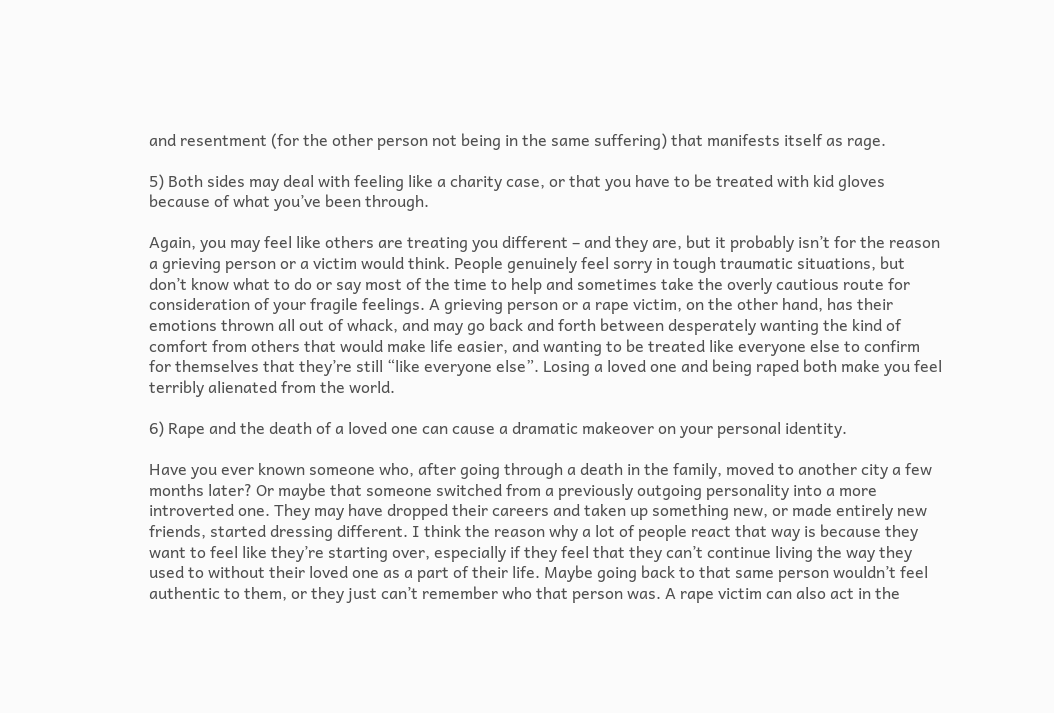and resentment (for the other person not being in the same suffering) that manifests itself as rage.

5) Both sides may deal with feeling like a charity case, or that you have to be treated with kid gloves because of what you’ve been through.

Again, you may feel like others are treating you different – and they are, but it probably isn’t for the reason a grieving person or a victim would think. People genuinely feel sorry in tough traumatic situations, but don’t know what to do or say most of the time to help and sometimes take the overly cautious route for consideration of your fragile feelings. A grieving person or a rape victim, on the other hand, has their emotions thrown all out of whack, and may go back and forth between desperately wanting the kind of comfort from others that would make life easier, and wanting to be treated like everyone else to confirm for themselves that they’re still “like everyone else”. Losing a loved one and being raped both make you feel terribly alienated from the world.

6) Rape and the death of a loved one can cause a dramatic makeover on your personal identity.

Have you ever known someone who, after going through a death in the family, moved to another city a few months later? Or maybe that someone switched from a previously outgoing personality into a more introverted one. They may have dropped their careers and taken up something new, or made entirely new friends, started dressing different. I think the reason why a lot of people react that way is because they want to feel like they’re starting over, especially if they feel that they can’t continue living the way they used to without their loved one as a part of their life. Maybe going back to that same person wouldn’t feel authentic to them, or they just can’t remember who that person was. A rape victim can also act in the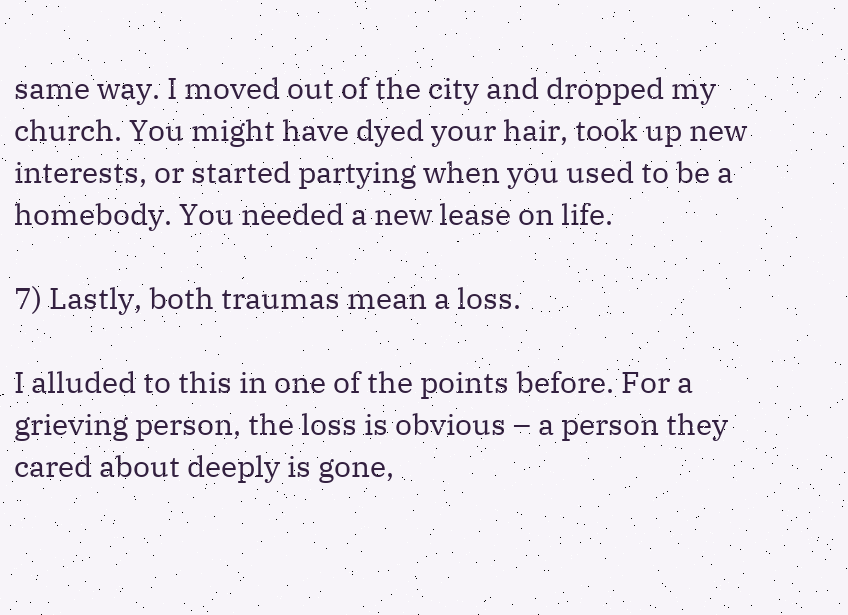same way. I moved out of the city and dropped my church. You might have dyed your hair, took up new interests, or started partying when you used to be a homebody. You needed a new lease on life.

7) Lastly, both traumas mean a loss.

I alluded to this in one of the points before. For a grieving person, the loss is obvious – a person they cared about deeply is gone,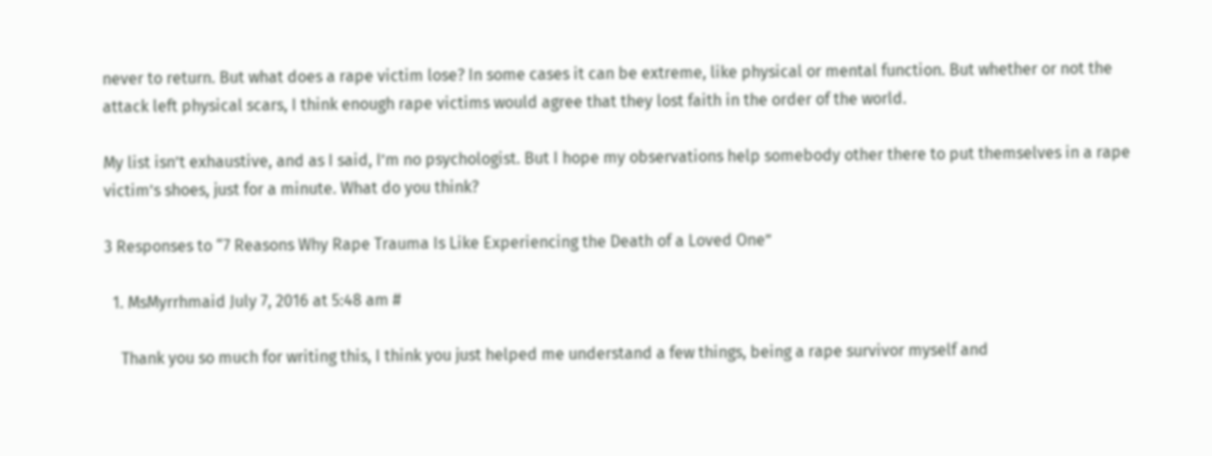never to return. But what does a rape victim lose? In some cases it can be extreme, like physical or mental function. But whether or not the attack left physical scars, I think enough rape victims would agree that they lost faith in the order of the world.

My list isn’t exhaustive, and as I said, I’m no psychologist. But I hope my observations help somebody other there to put themselves in a rape victim’s shoes, just for a minute. What do you think?

3 Responses to “7 Reasons Why Rape Trauma Is Like Experiencing the Death of a Loved One”

  1. MsMyrrhmaid July 7, 2016 at 5:48 am #

    Thank you so much for writing this, I think you just helped me understand a few things, being a rape survivor myself and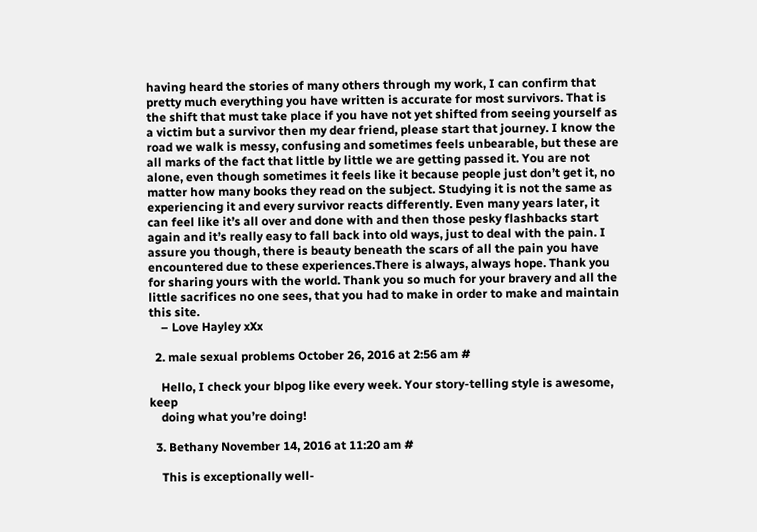having heard the stories of many others through my work, I can confirm that pretty much everything you have written is accurate for most survivors. That is the shift that must take place if you have not yet shifted from seeing yourself as a victim but a survivor then my dear friend, please start that journey. I know the road we walk is messy, confusing and sometimes feels unbearable, but these are all marks of the fact that little by little we are getting passed it. You are not alone, even though sometimes it feels like it because people just don’t get it, no matter how many books they read on the subject. Studying it is not the same as experiencing it and every survivor reacts differently. Even many years later, it can feel like it’s all over and done with and then those pesky flashbacks start again and it’s really easy to fall back into old ways, just to deal with the pain. I assure you though, there is beauty beneath the scars of all the pain you have encountered due to these experiences.There is always, always hope. Thank you for sharing yours with the world. Thank you so much for your bravery and all the little sacrifices no one sees, that you had to make in order to make and maintain this site.
    – Love Hayley xXx

  2. male sexual problems October 26, 2016 at 2:56 am #

    Hello, I check your blpog like every week. Your story-telling style is awesome, keep
    doing what you’re doing!

  3. Bethany November 14, 2016 at 11:20 am #

    This is exceptionally well-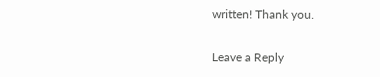written! Thank you.

Leave a Reply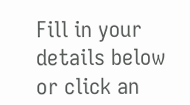Fill in your details below or click an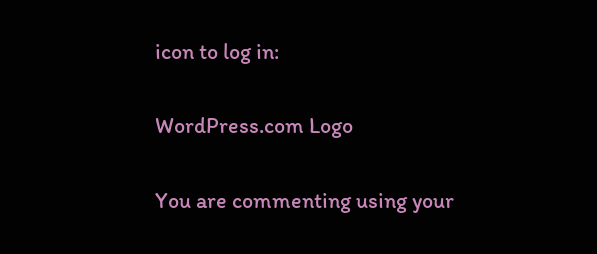icon to log in:

WordPress.com Logo

You are commenting using your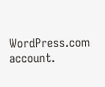WordPress.com account.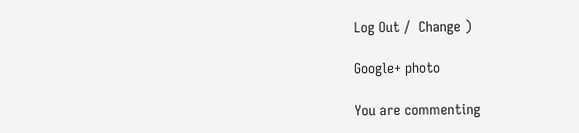Log Out /  Change )

Google+ photo

You are commenting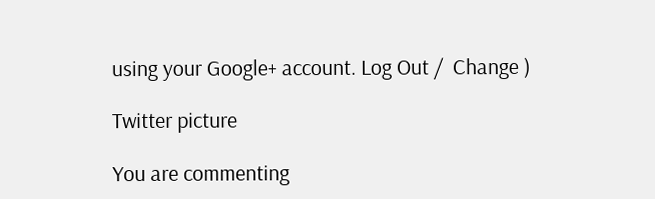using your Google+ account. Log Out /  Change )

Twitter picture

You are commenting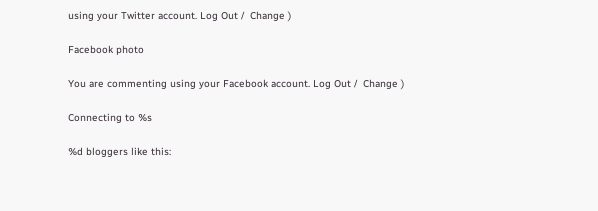using your Twitter account. Log Out /  Change )

Facebook photo

You are commenting using your Facebook account. Log Out /  Change )

Connecting to %s

%d bloggers like this: